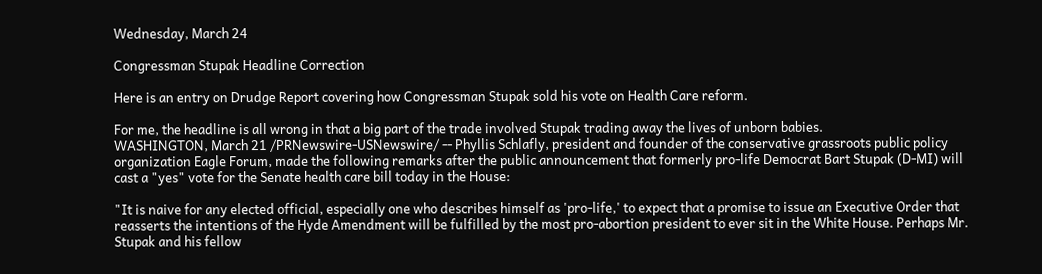Wednesday, March 24

Congressman Stupak Headline Correction

Here is an entry on Drudge Report covering how Congressman Stupak sold his vote on Health Care reform.

For me, the headline is all wrong in that a big part of the trade involved Stupak trading away the lives of unborn babies.
WASHINGTON, March 21 /PRNewswire-USNewswire/ -- Phyllis Schlafly, president and founder of the conservative grassroots public policy organization Eagle Forum, made the following remarks after the public announcement that formerly pro-life Democrat Bart Stupak (D-MI) will cast a "yes" vote for the Senate health care bill today in the House:

"It is naive for any elected official, especially one who describes himself as 'pro-life,' to expect that a promise to issue an Executive Order that reasserts the intentions of the Hyde Amendment will be fulfilled by the most pro-abortion president to ever sit in the White House. Perhaps Mr. Stupak and his fellow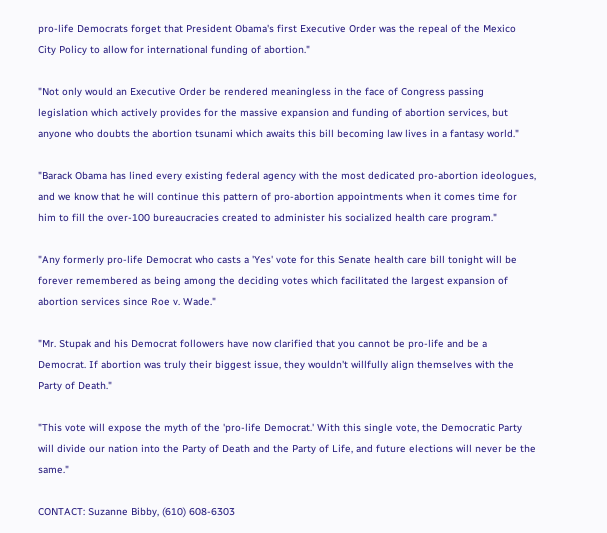pro-life Democrats forget that President Obama's first Executive Order was the repeal of the Mexico City Policy to allow for international funding of abortion."

"Not only would an Executive Order be rendered meaningless in the face of Congress passing legislation which actively provides for the massive expansion and funding of abortion services, but anyone who doubts the abortion tsunami which awaits this bill becoming law lives in a fantasy world."

"Barack Obama has lined every existing federal agency with the most dedicated pro-abortion ideologues, and we know that he will continue this pattern of pro-abortion appointments when it comes time for him to fill the over-100 bureaucracies created to administer his socialized health care program."

"Any formerly pro-life Democrat who casts a 'Yes' vote for this Senate health care bill tonight will be forever remembered as being among the deciding votes which facilitated the largest expansion of abortion services since Roe v. Wade."

"Mr. Stupak and his Democrat followers have now clarified that you cannot be pro-life and be a Democrat. If abortion was truly their biggest issue, they wouldn't willfully align themselves with the Party of Death."

"This vote will expose the myth of the 'pro-life Democrat.' With this single vote, the Democratic Party will divide our nation into the Party of Death and the Party of Life, and future elections will never be the same."

CONTACT: Suzanne Bibby, (610) 608-6303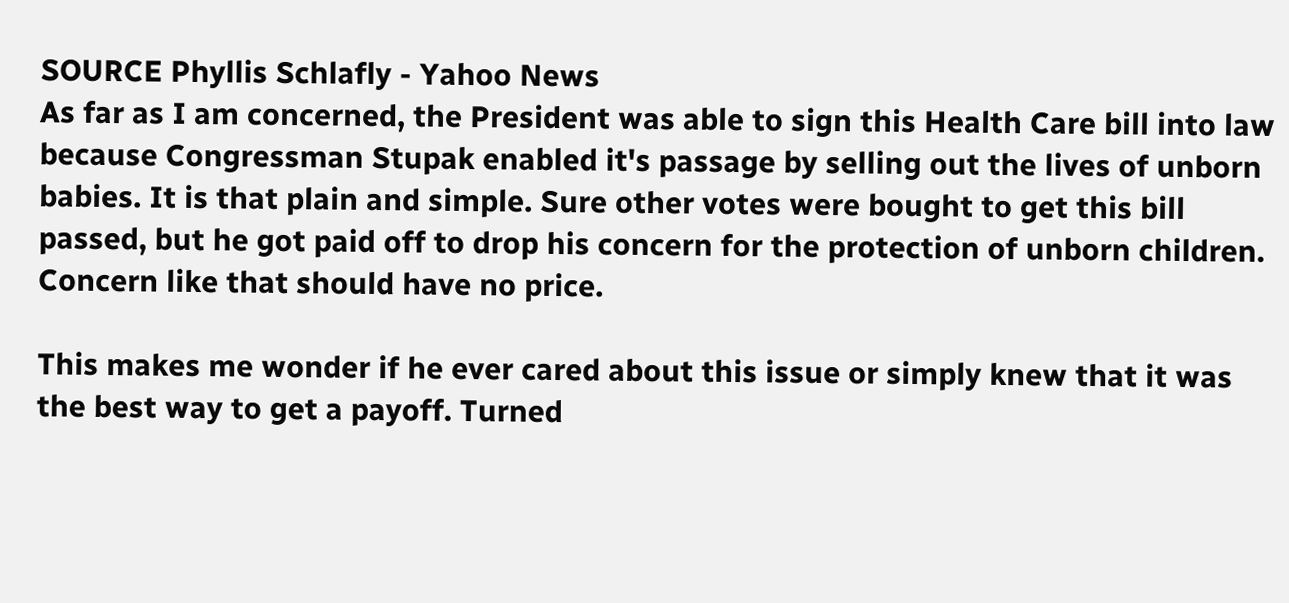SOURCE Phyllis Schlafly - Yahoo News
As far as I am concerned, the President was able to sign this Health Care bill into law because Congressman Stupak enabled it's passage by selling out the lives of unborn babies. It is that plain and simple. Sure other votes were bought to get this bill passed, but he got paid off to drop his concern for the protection of unborn children. Concern like that should have no price.

This makes me wonder if he ever cared about this issue or simply knew that it was the best way to get a payoff. Turned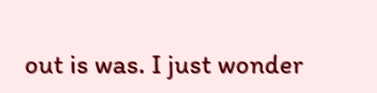out is was. I just wonder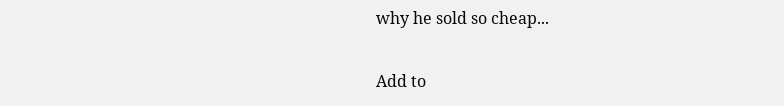why he sold so cheap...

Add to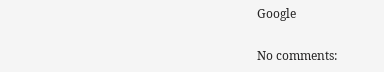Google

No comments: